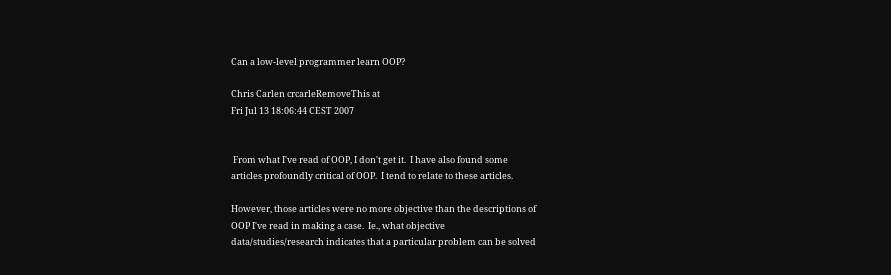Can a low-level programmer learn OOP?

Chris Carlen crcarleRemoveThis at
Fri Jul 13 18:06:44 CEST 2007


 From what I've read of OOP, I don't get it.  I have also found some
articles profoundly critical of OOP.  I tend to relate to these articles.

However, those articles were no more objective than the descriptions of
OOP I've read in making a case.  Ie., what objective
data/studies/research indicates that a particular problem can be solved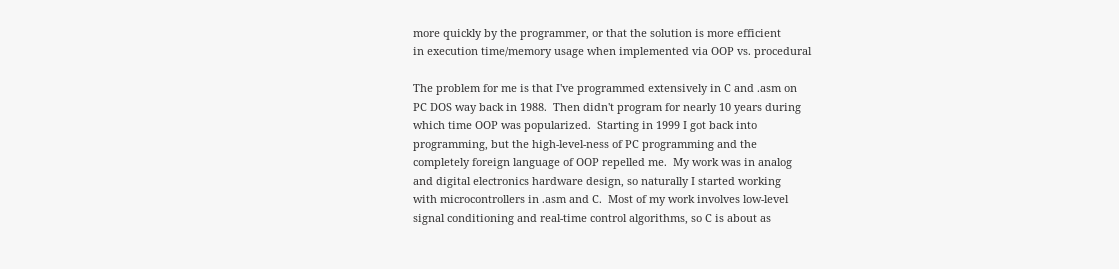more quickly by the programmer, or that the solution is more efficient
in execution time/memory usage when implemented via OOP vs. procedural

The problem for me is that I've programmed extensively in C and .asm on
PC DOS way back in 1988.  Then didn't program for nearly 10 years during
which time OOP was popularized.  Starting in 1999 I got back into
programming, but the high-level-ness of PC programming and the
completely foreign language of OOP repelled me.  My work was in analog
and digital electronics hardware design, so naturally I started working
with microcontrollers in .asm and C.  Most of my work involves low-level
signal conditioning and real-time control algorithms, so C is about as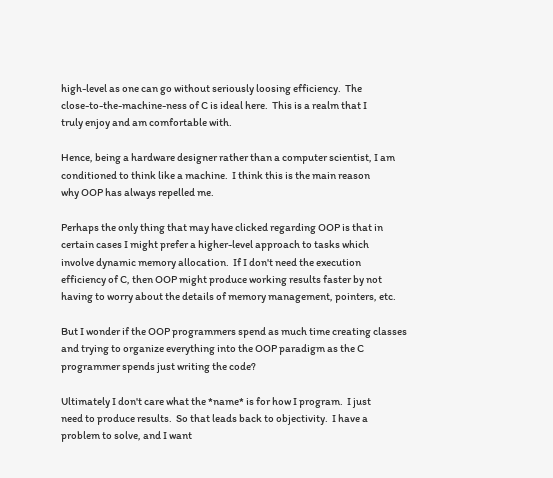high-level as one can go without seriously loosing efficiency.  The
close-to-the-machine-ness of C is ideal here.  This is a realm that I
truly enjoy and am comfortable with.

Hence, being a hardware designer rather than a computer scientist, I am
conditioned to think like a machine.  I think this is the main reason
why OOP has always repelled me.

Perhaps the only thing that may have clicked regarding OOP is that in
certain cases I might prefer a higher-level approach to tasks which
involve dynamic memory allocation.  If I don't need the execution
efficiency of C, then OOP might produce working results faster by not
having to worry about the details of memory management, pointers, etc.

But I wonder if the OOP programmers spend as much time creating classes
and trying to organize everything into the OOP paradigm as the C
programmer spends just writing the code?

Ultimately I don't care what the *name* is for how I program.  I just
need to produce results.  So that leads back to objectivity.  I have a
problem to solve, and I want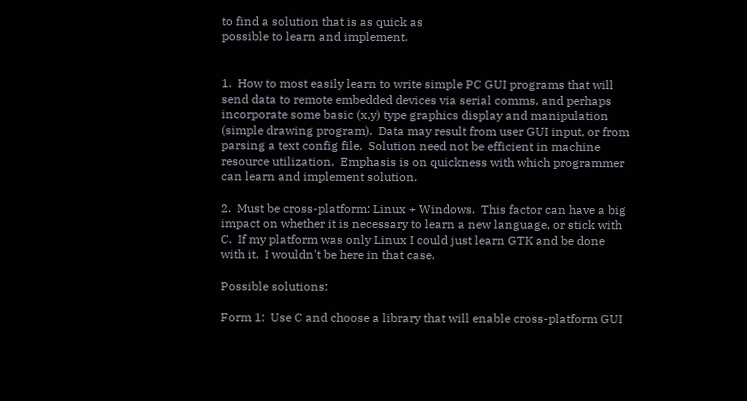to find a solution that is as quick as
possible to learn and implement.


1.  How to most easily learn to write simple PC GUI programs that will
send data to remote embedded devices via serial comms, and perhaps
incorporate some basic (x,y) type graphics display and manipulation
(simple drawing program).  Data may result from user GUI input, or from
parsing a text config file.  Solution need not be efficient in machine
resource utilization.  Emphasis is on quickness with which programmer
can learn and implement solution.

2.  Must be cross-platform: Linux + Windows.  This factor can have a big
impact on whether it is necessary to learn a new language, or stick with
C.  If my platform was only Linux I could just learn GTK and be done
with it.  I wouldn't be here in that case.

Possible solutions:

Form 1:  Use C and choose a library that will enable cross-platform GUI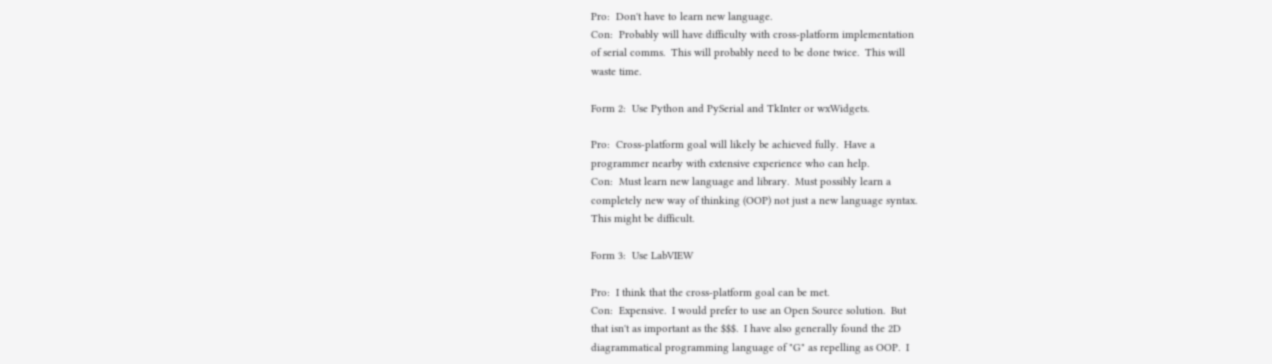Pro:  Don't have to learn new language.
Con:  Probably will have difficulty with cross-platform implementation
of serial comms.  This will probably need to be done twice.  This will
waste time.

Form 2:  Use Python and PySerial and TkInter or wxWidgets.

Pro:  Cross-platform goal will likely be achieved fully.  Have a
programmer nearby with extensive experience who can help.
Con:  Must learn new language and library.  Must possibly learn a
completely new way of thinking (OOP) not just a new language syntax.
This might be difficult.

Form 3:  Use LabVIEW

Pro:  I think that the cross-platform goal can be met.
Con:  Expensive.  I would prefer to use an Open Source solution.  But
that isn't as important as the $$$.  I have also generally found the 2D
diagrammatical programming language of "G" as repelling as OOP.  I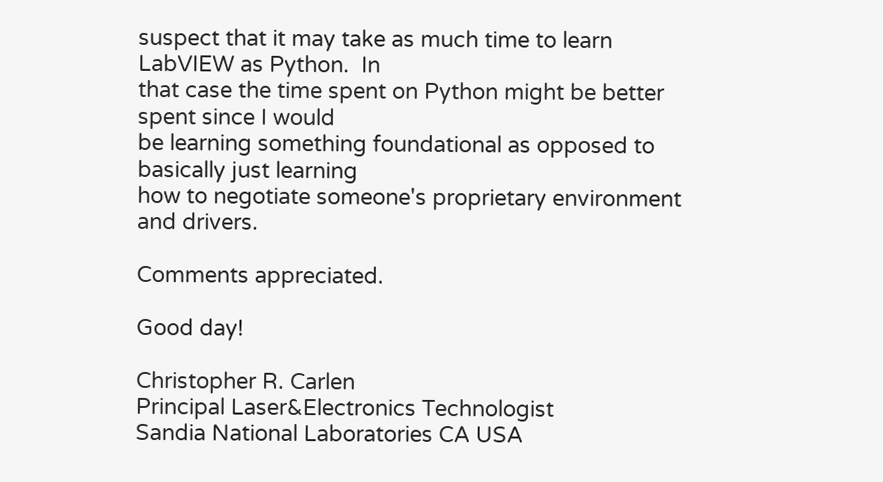suspect that it may take as much time to learn LabVIEW as Python.  In
that case the time spent on Python might be better spent since I would
be learning something foundational as opposed to basically just learning
how to negotiate someone's proprietary environment and drivers.

Comments appreciated.

Good day!

Christopher R. Carlen
Principal Laser&Electronics Technologist
Sandia National Laboratories CA USA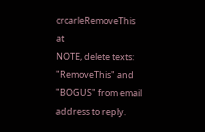crcarleRemoveThis at
NOTE, delete texts: "RemoveThis" and
"BOGUS" from email address to reply.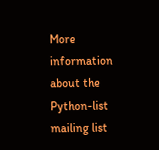More information about the Python-list mailing list